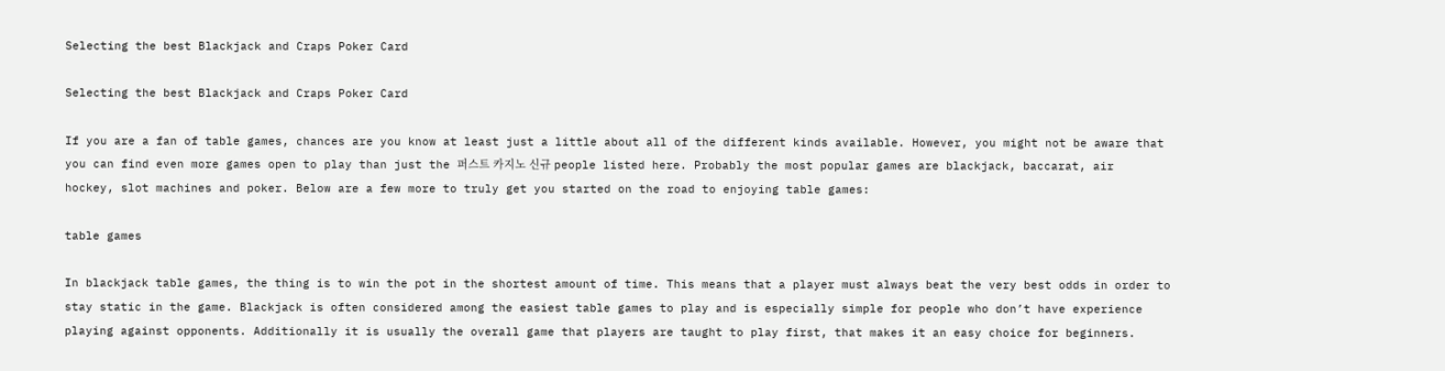Selecting the best Blackjack and Craps Poker Card

Selecting the best Blackjack and Craps Poker Card

If you are a fan of table games, chances are you know at least just a little about all of the different kinds available. However, you might not be aware that you can find even more games open to play than just the 퍼스트 카지노 신규 people listed here. Probably the most popular games are blackjack, baccarat, air hockey, slot machines and poker. Below are a few more to truly get you started on the road to enjoying table games:

table games

In blackjack table games, the thing is to win the pot in the shortest amount of time. This means that a player must always beat the very best odds in order to stay static in the game. Blackjack is often considered among the easiest table games to play and is especially simple for people who don’t have experience playing against opponents. Additionally it is usually the overall game that players are taught to play first, that makes it an easy choice for beginners.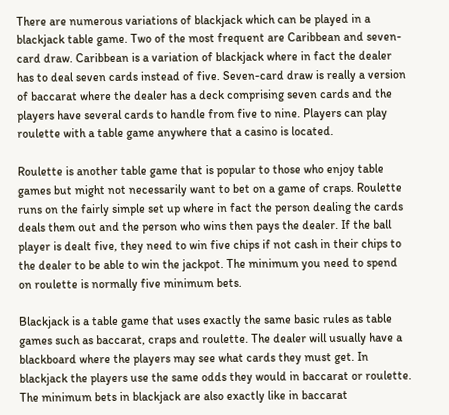There are numerous variations of blackjack which can be played in a blackjack table game. Two of the most frequent are Caribbean and seven-card draw. Caribbean is a variation of blackjack where in fact the dealer has to deal seven cards instead of five. Seven-card draw is really a version of baccarat where the dealer has a deck comprising seven cards and the players have several cards to handle from five to nine. Players can play roulette with a table game anywhere that a casino is located.

Roulette is another table game that is popular to those who enjoy table games but might not necessarily want to bet on a game of craps. Roulette runs on the fairly simple set up where in fact the person dealing the cards deals them out and the person who wins then pays the dealer. If the ball player is dealt five, they need to win five chips if not cash in their chips to the dealer to be able to win the jackpot. The minimum you need to spend on roulette is normally five minimum bets.

Blackjack is a table game that uses exactly the same basic rules as table games such as baccarat, craps and roulette. The dealer will usually have a blackboard where the players may see what cards they must get. In blackjack the players use the same odds they would in baccarat or roulette. The minimum bets in blackjack are also exactly like in baccarat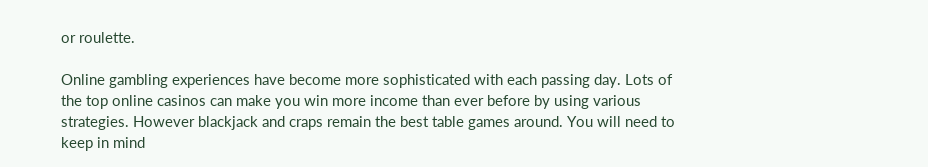or roulette.

Online gambling experiences have become more sophisticated with each passing day. Lots of the top online casinos can make you win more income than ever before by using various strategies. However blackjack and craps remain the best table games around. You will need to keep in mind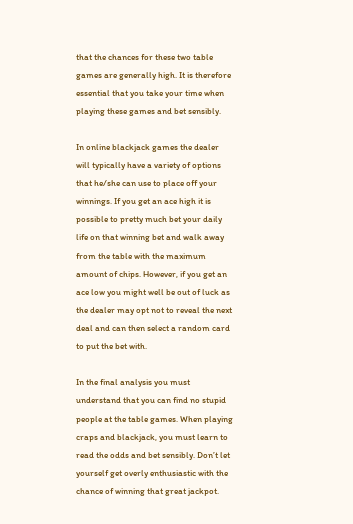that the chances for these two table games are generally high. It is therefore essential that you take your time when playing these games and bet sensibly.

In online blackjack games the dealer will typically have a variety of options that he/she can use to place off your winnings. If you get an ace high it is possible to pretty much bet your daily life on that winning bet and walk away from the table with the maximum amount of chips. However, if you get an ace low you might well be out of luck as the dealer may opt not to reveal the next deal and can then select a random card to put the bet with.

In the final analysis you must understand that you can find no stupid people at the table games. When playing craps and blackjack, you must learn to read the odds and bet sensibly. Don’t let yourself get overly enthusiastic with the chance of winning that great jackpot.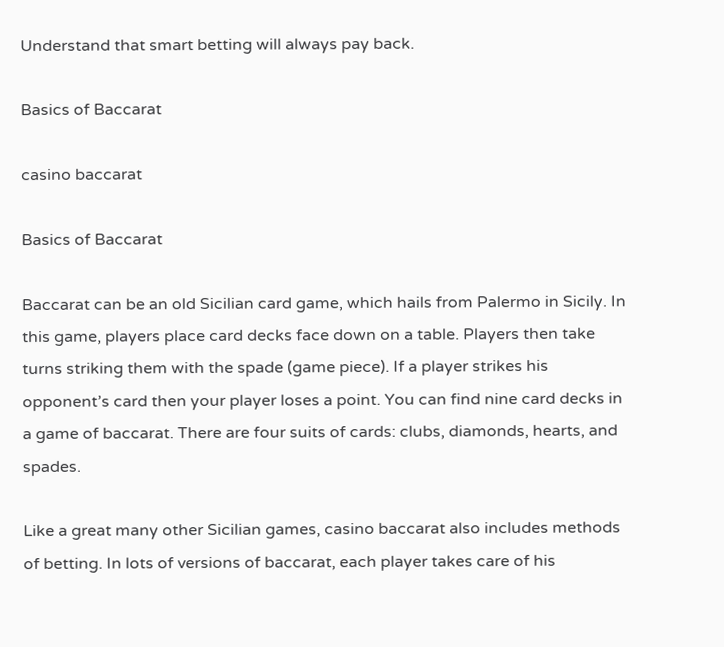Understand that smart betting will always pay back.

Basics of Baccarat

casino baccarat

Basics of Baccarat

Baccarat can be an old Sicilian card game, which hails from Palermo in Sicily. In this game, players place card decks face down on a table. Players then take turns striking them with the spade (game piece). If a player strikes his opponent’s card then your player loses a point. You can find nine card decks in a game of baccarat. There are four suits of cards: clubs, diamonds, hearts, and spades.

Like a great many other Sicilian games, casino baccarat also includes methods of betting. In lots of versions of baccarat, each player takes care of his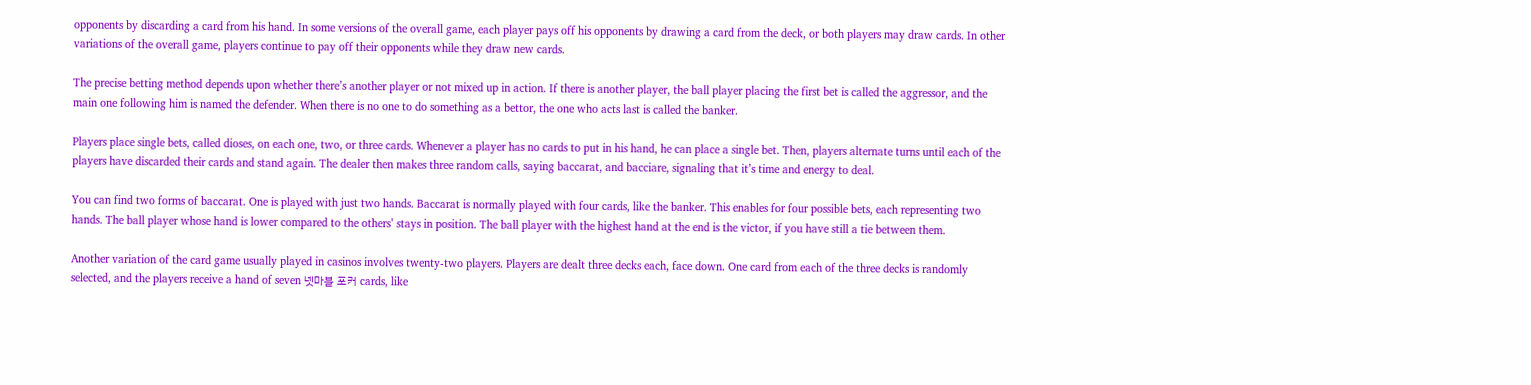opponents by discarding a card from his hand. In some versions of the overall game, each player pays off his opponents by drawing a card from the deck, or both players may draw cards. In other variations of the overall game, players continue to pay off their opponents while they draw new cards.

The precise betting method depends upon whether there’s another player or not mixed up in action. If there is another player, the ball player placing the first bet is called the aggressor, and the main one following him is named the defender. When there is no one to do something as a bettor, the one who acts last is called the banker.

Players place single bets, called dioses, on each one, two, or three cards. Whenever a player has no cards to put in his hand, he can place a single bet. Then, players alternate turns until each of the players have discarded their cards and stand again. The dealer then makes three random calls, saying baccarat, and bacciare, signaling that it’s time and energy to deal.

You can find two forms of baccarat. One is played with just two hands. Baccarat is normally played with four cards, like the banker. This enables for four possible bets, each representing two hands. The ball player whose hand is lower compared to the others’ stays in position. The ball player with the highest hand at the end is the victor, if you have still a tie between them.

Another variation of the card game usually played in casinos involves twenty-two players. Players are dealt three decks each, face down. One card from each of the three decks is randomly selected, and the players receive a hand of seven 넷마블 포커 cards, like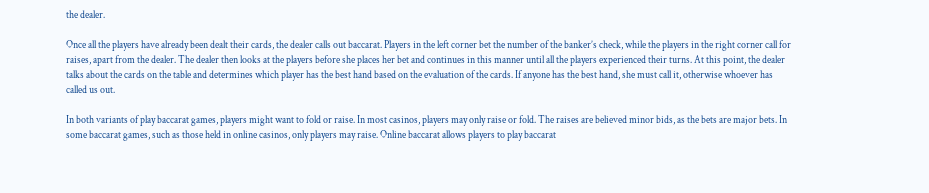the dealer.

Once all the players have already been dealt their cards, the dealer calls out baccarat. Players in the left corner bet the number of the banker’s check, while the players in the right corner call for raises, apart from the dealer. The dealer then looks at the players before she places her bet and continues in this manner until all the players experienced their turns. At this point, the dealer talks about the cards on the table and determines which player has the best hand based on the evaluation of the cards. If anyone has the best hand, she must call it, otherwise whoever has called us out.

In both variants of play baccarat games, players might want to fold or raise. In most casinos, players may only raise or fold. The raises are believed minor bids, as the bets are major bets. In some baccarat games, such as those held in online casinos, only players may raise. Online baccarat allows players to play baccarat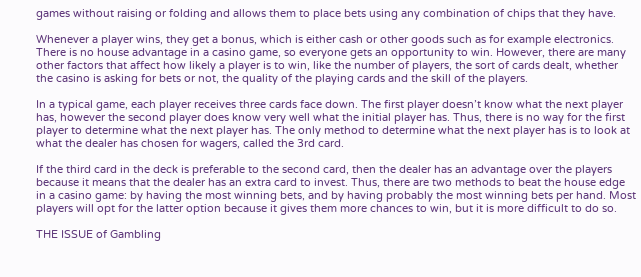games without raising or folding and allows them to place bets using any combination of chips that they have.

Whenever a player wins, they get a bonus, which is either cash or other goods such as for example electronics. There is no house advantage in a casino game, so everyone gets an opportunity to win. However, there are many other factors that affect how likely a player is to win, like the number of players, the sort of cards dealt, whether the casino is asking for bets or not, the quality of the playing cards and the skill of the players.

In a typical game, each player receives three cards face down. The first player doesn’t know what the next player has, however the second player does know very well what the initial player has. Thus, there is no way for the first player to determine what the next player has. The only method to determine what the next player has is to look at what the dealer has chosen for wagers, called the 3rd card.

If the third card in the deck is preferable to the second card, then the dealer has an advantage over the players because it means that the dealer has an extra card to invest. Thus, there are two methods to beat the house edge in a casino game: by having the most winning bets, and by having probably the most winning bets per hand. Most players will opt for the latter option because it gives them more chances to win, but it is more difficult to do so.

THE ISSUE of Gambling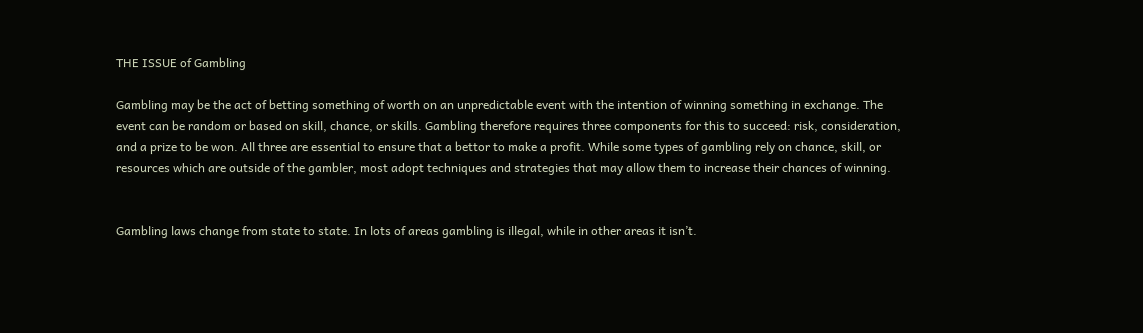THE ISSUE of Gambling

Gambling may be the act of betting something of worth on an unpredictable event with the intention of winning something in exchange. The event can be random or based on skill, chance, or skills. Gambling therefore requires three components for this to succeed: risk, consideration, and a prize to be won. All three are essential to ensure that a bettor to make a profit. While some types of gambling rely on chance, skill, or resources which are outside of the gambler, most adopt techniques and strategies that may allow them to increase their chances of winning.


Gambling laws change from state to state. In lots of areas gambling is illegal, while in other areas it isn’t.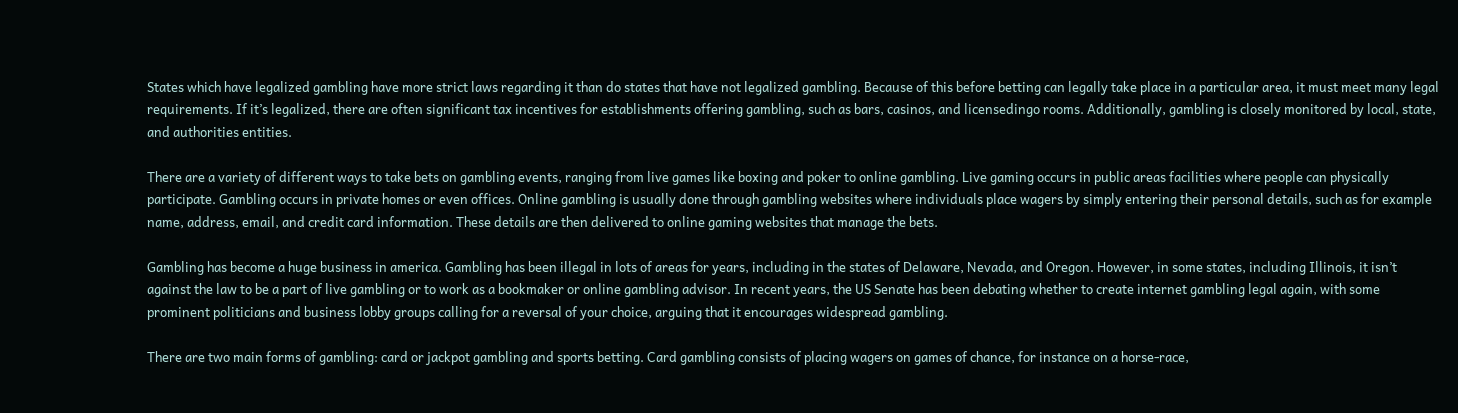States which have legalized gambling have more strict laws regarding it than do states that have not legalized gambling. Because of this before betting can legally take place in a particular area, it must meet many legal requirements. If it’s legalized, there are often significant tax incentives for establishments offering gambling, such as bars, casinos, and licensedingo rooms. Additionally, gambling is closely monitored by local, state, and authorities entities.

There are a variety of different ways to take bets on gambling events, ranging from live games like boxing and poker to online gambling. Live gaming occurs in public areas facilities where people can physically participate. Gambling occurs in private homes or even offices. Online gambling is usually done through gambling websites where individuals place wagers by simply entering their personal details, such as for example name, address, email, and credit card information. These details are then delivered to online gaming websites that manage the bets.

Gambling has become a huge business in america. Gambling has been illegal in lots of areas for years, including in the states of Delaware, Nevada, and Oregon. However, in some states, including Illinois, it isn’t against the law to be a part of live gambling or to work as a bookmaker or online gambling advisor. In recent years, the US Senate has been debating whether to create internet gambling legal again, with some prominent politicians and business lobby groups calling for a reversal of your choice, arguing that it encourages widespread gambling.

There are two main forms of gambling: card or jackpot gambling and sports betting. Card gambling consists of placing wagers on games of chance, for instance on a horse-race,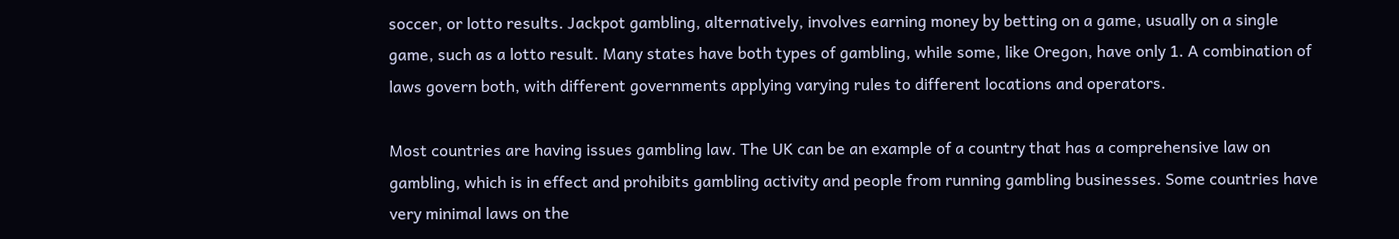soccer, or lotto results. Jackpot gambling, alternatively, involves earning money by betting on a game, usually on a single game, such as a lotto result. Many states have both types of gambling, while some, like Oregon, have only 1. A combination of laws govern both, with different governments applying varying rules to different locations and operators.

Most countries are having issues gambling law. The UK can be an example of a country that has a comprehensive law on gambling, which is in effect and prohibits gambling activity and people from running gambling businesses. Some countries have very minimal laws on the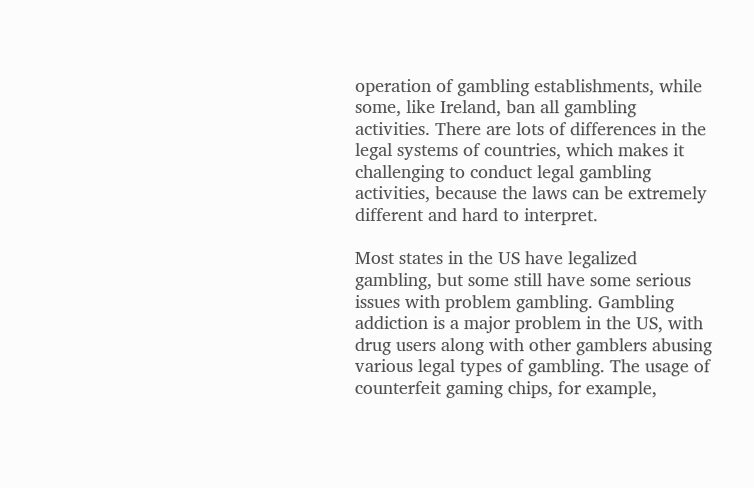operation of gambling establishments, while some, like Ireland, ban all gambling activities. There are lots of differences in the legal systems of countries, which makes it challenging to conduct legal gambling activities, because the laws can be extremely different and hard to interpret.

Most states in the US have legalized gambling, but some still have some serious issues with problem gambling. Gambling addiction is a major problem in the US, with drug users along with other gamblers abusing various legal types of gambling. The usage of counterfeit gaming chips, for example,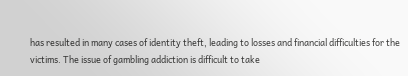has resulted in many cases of identity theft, leading to losses and financial difficulties for the victims. The issue of gambling addiction is difficult to take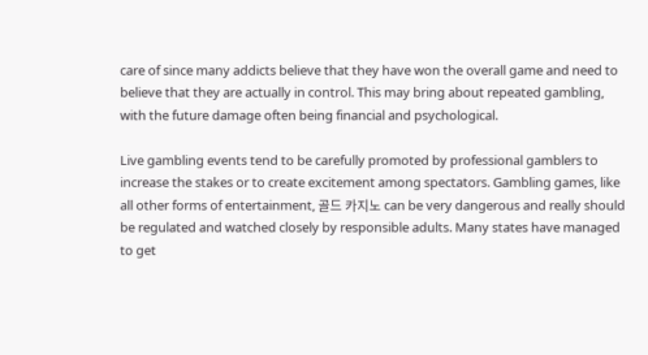care of since many addicts believe that they have won the overall game and need to believe that they are actually in control. This may bring about repeated gambling, with the future damage often being financial and psychological.

Live gambling events tend to be carefully promoted by professional gamblers to increase the stakes or to create excitement among spectators. Gambling games, like all other forms of entertainment, 골드 카지노 can be very dangerous and really should be regulated and watched closely by responsible adults. Many states have managed to get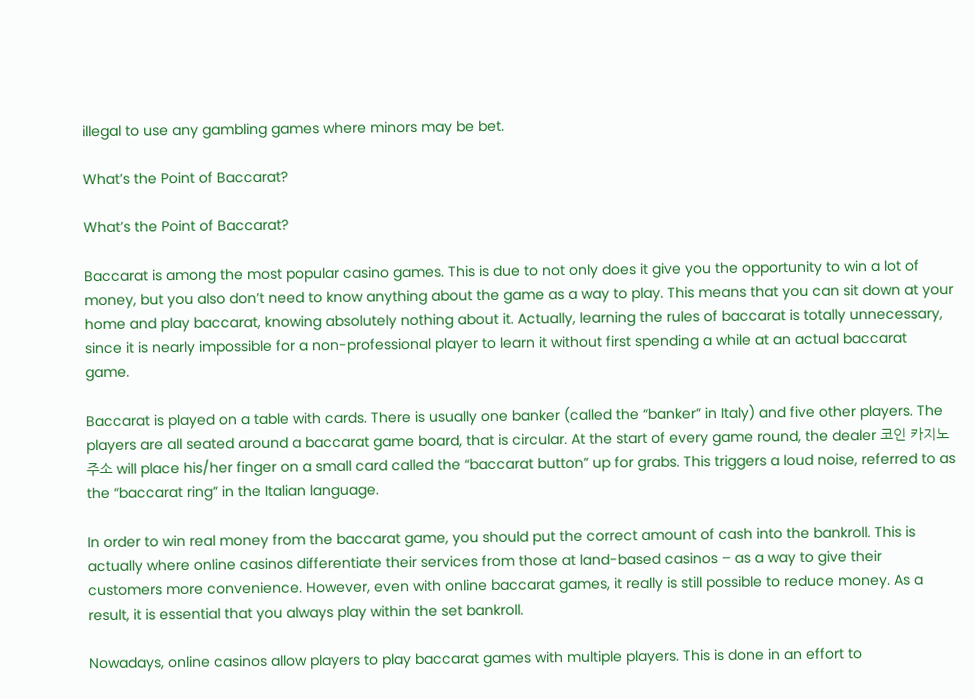illegal to use any gambling games where minors may be bet.

What’s the Point of Baccarat?

What’s the Point of Baccarat?

Baccarat is among the most popular casino games. This is due to not only does it give you the opportunity to win a lot of money, but you also don’t need to know anything about the game as a way to play. This means that you can sit down at your home and play baccarat, knowing absolutely nothing about it. Actually, learning the rules of baccarat is totally unnecessary, since it is nearly impossible for a non-professional player to learn it without first spending a while at an actual baccarat game.

Baccarat is played on a table with cards. There is usually one banker (called the “banker” in Italy) and five other players. The players are all seated around a baccarat game board, that is circular. At the start of every game round, the dealer 코인 카지노 주소 will place his/her finger on a small card called the “baccarat button” up for grabs. This triggers a loud noise, referred to as the “baccarat ring” in the Italian language.

In order to win real money from the baccarat game, you should put the correct amount of cash into the bankroll. This is actually where online casinos differentiate their services from those at land-based casinos – as a way to give their customers more convenience. However, even with online baccarat games, it really is still possible to reduce money. As a result, it is essential that you always play within the set bankroll.

Nowadays, online casinos allow players to play baccarat games with multiple players. This is done in an effort to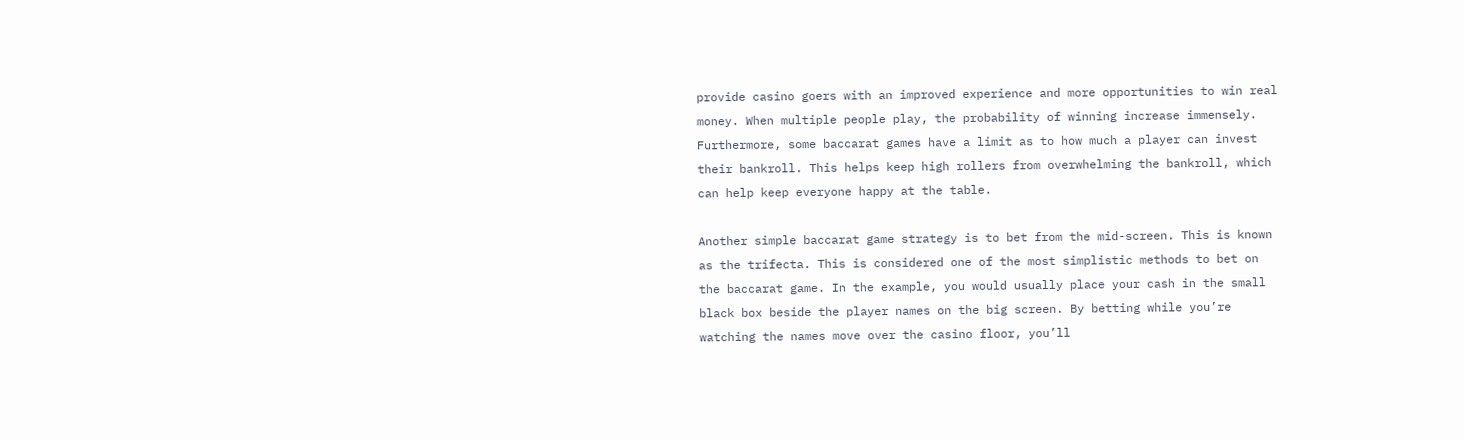provide casino goers with an improved experience and more opportunities to win real money. When multiple people play, the probability of winning increase immensely. Furthermore, some baccarat games have a limit as to how much a player can invest their bankroll. This helps keep high rollers from overwhelming the bankroll, which can help keep everyone happy at the table.

Another simple baccarat game strategy is to bet from the mid-screen. This is known as the trifecta. This is considered one of the most simplistic methods to bet on the baccarat game. In the example, you would usually place your cash in the small black box beside the player names on the big screen. By betting while you’re watching the names move over the casino floor, you’ll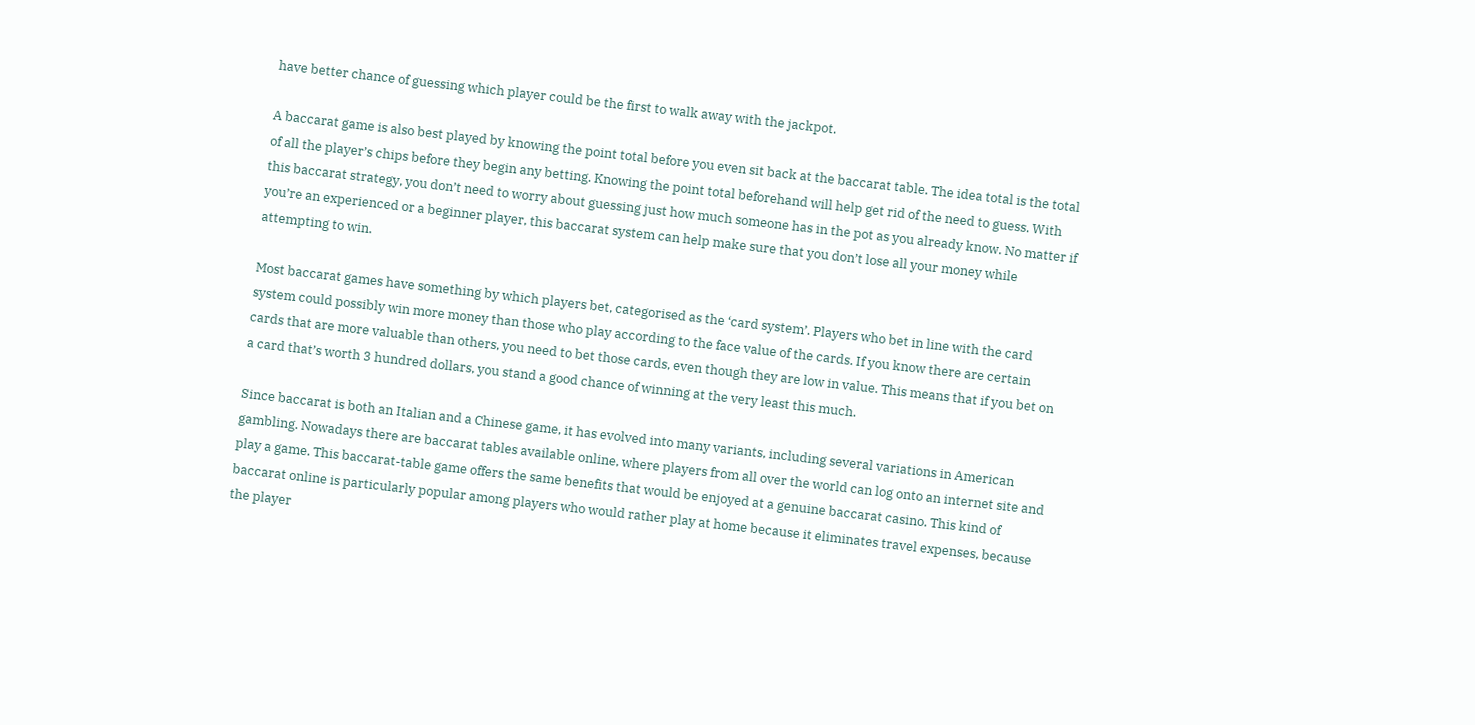have better chance of guessing which player could be the first to walk away with the jackpot.

A baccarat game is also best played by knowing the point total before you even sit back at the baccarat table. The idea total is the total of all the player’s chips before they begin any betting. Knowing the point total beforehand will help get rid of the need to guess. With this baccarat strategy, you don’t need to worry about guessing just how much someone has in the pot as you already know. No matter if you’re an experienced or a beginner player, this baccarat system can help make sure that you don’t lose all your money while attempting to win.

Most baccarat games have something by which players bet, categorised as the ‘card system’. Players who bet in line with the card system could possibly win more money than those who play according to the face value of the cards. If you know there are certain cards that are more valuable than others, you need to bet those cards, even though they are low in value. This means that if you bet on a card that’s worth 3 hundred dollars, you stand a good chance of winning at the very least this much.

Since baccarat is both an Italian and a Chinese game, it has evolved into many variants, including several variations in American gambling. Nowadays there are baccarat tables available online, where players from all over the world can log onto an internet site and play a game. This baccarat-table game offers the same benefits that would be enjoyed at a genuine baccarat casino. This kind of baccarat online is particularly popular among players who would rather play at home because it eliminates travel expenses, because the player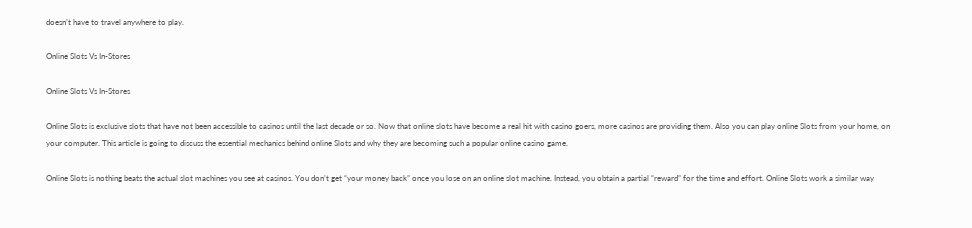doesn’t have to travel anywhere to play.

Online Slots Vs In-Stores

Online Slots Vs In-Stores

Online Slots is exclusive slots that have not been accessible to casinos until the last decade or so. Now that online slots have become a real hit with casino goers, more casinos are providing them. Also you can play online Slots from your home, on your computer. This article is going to discuss the essential mechanics behind online Slots and why they are becoming such a popular online casino game.

Online Slots is nothing beats the actual slot machines you see at casinos. You don’t get “your money back” once you lose on an online slot machine. Instead, you obtain a partial “reward” for the time and effort. Online Slots work a similar way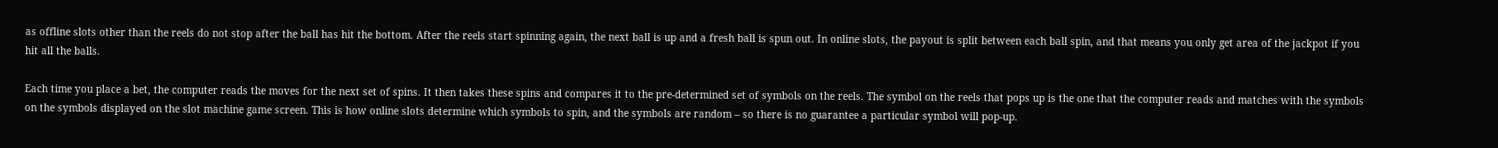as offline slots other than the reels do not stop after the ball has hit the bottom. After the reels start spinning again, the next ball is up and a fresh ball is spun out. In online slots, the payout is split between each ball spin, and that means you only get area of the jackpot if you hit all the balls.

Each time you place a bet, the computer reads the moves for the next set of spins. It then takes these spins and compares it to the pre-determined set of symbols on the reels. The symbol on the reels that pops up is the one that the computer reads and matches with the symbols on the symbols displayed on the slot machine game screen. This is how online slots determine which symbols to spin, and the symbols are random – so there is no guarantee a particular symbol will pop-up.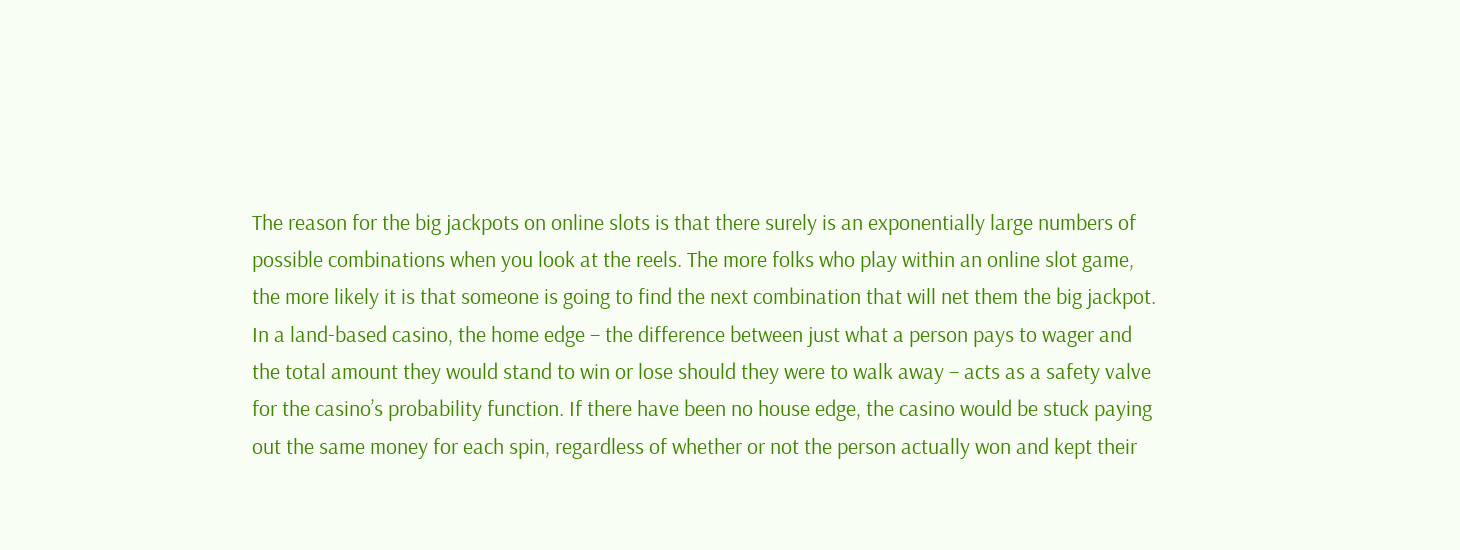The reason for the big jackpots on online slots is that there surely is an exponentially large numbers of possible combinations when you look at the reels. The more folks who play within an online slot game, the more likely it is that someone is going to find the next combination that will net them the big jackpot. In a land-based casino, the home edge – the difference between just what a person pays to wager and the total amount they would stand to win or lose should they were to walk away – acts as a safety valve for the casino’s probability function. If there have been no house edge, the casino would be stuck paying out the same money for each spin, regardless of whether or not the person actually won and kept their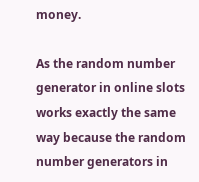money.

As the random number generator in online slots works exactly the same way because the random number generators in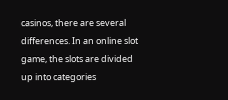casinos, there are several differences. In an online slot game, the slots are divided up into categories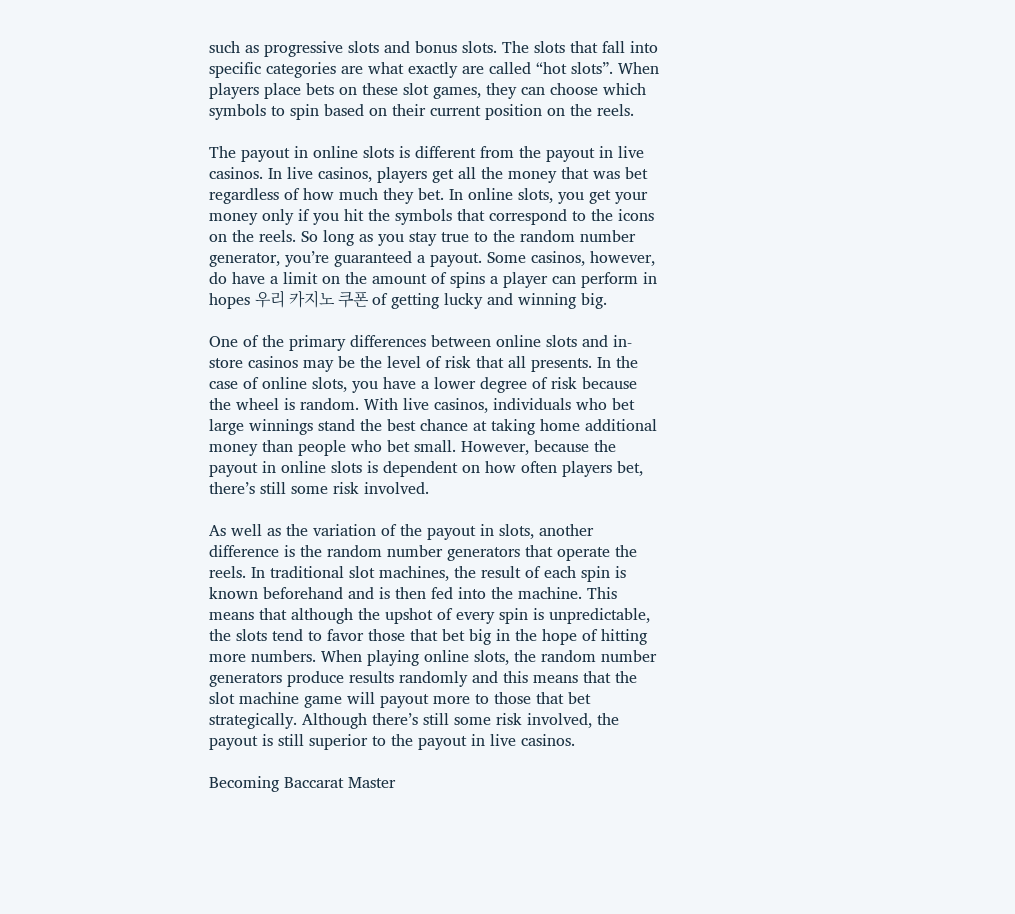such as progressive slots and bonus slots. The slots that fall into specific categories are what exactly are called “hot slots”. When players place bets on these slot games, they can choose which symbols to spin based on their current position on the reels.

The payout in online slots is different from the payout in live casinos. In live casinos, players get all the money that was bet regardless of how much they bet. In online slots, you get your money only if you hit the symbols that correspond to the icons on the reels. So long as you stay true to the random number generator, you’re guaranteed a payout. Some casinos, however, do have a limit on the amount of spins a player can perform in hopes 우리 카지노 쿠폰 of getting lucky and winning big.

One of the primary differences between online slots and in-store casinos may be the level of risk that all presents. In the case of online slots, you have a lower degree of risk because the wheel is random. With live casinos, individuals who bet large winnings stand the best chance at taking home additional money than people who bet small. However, because the payout in online slots is dependent on how often players bet, there’s still some risk involved.

As well as the variation of the payout in slots, another difference is the random number generators that operate the reels. In traditional slot machines, the result of each spin is known beforehand and is then fed into the machine. This means that although the upshot of every spin is unpredictable, the slots tend to favor those that bet big in the hope of hitting more numbers. When playing online slots, the random number generators produce results randomly and this means that the slot machine game will payout more to those that bet strategically. Although there’s still some risk involved, the payout is still superior to the payout in live casinos.

Becoming Baccarat Master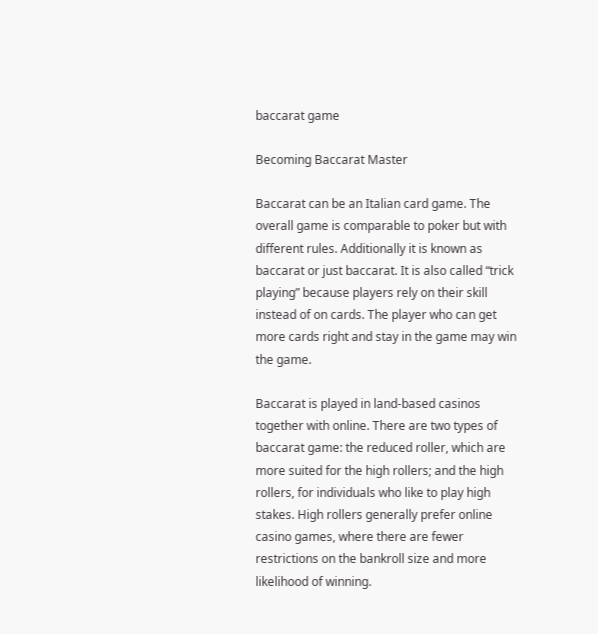baccarat game

Becoming Baccarat Master

Baccarat can be an Italian card game. The overall game is comparable to poker but with different rules. Additionally it is known as baccarat or just baccarat. It is also called “trick playing” because players rely on their skill instead of on cards. The player who can get more cards right and stay in the game may win the game.

Baccarat is played in land-based casinos together with online. There are two types of baccarat game: the reduced roller, which are more suited for the high rollers; and the high rollers, for individuals who like to play high stakes. High rollers generally prefer online casino games, where there are fewer restrictions on the bankroll size and more likelihood of winning.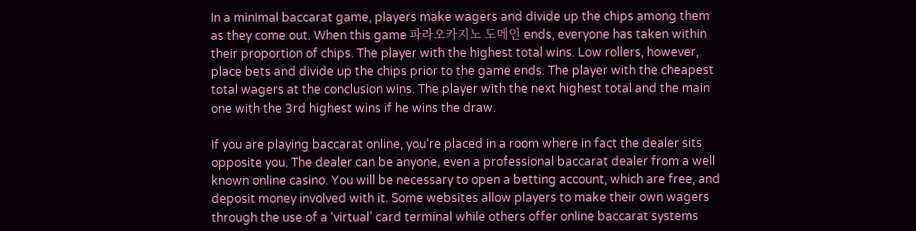In a minimal baccarat game, players make wagers and divide up the chips among them as they come out. When this game 파라오카지노 도메인 ends, everyone has taken within their proportion of chips. The player with the highest total wins. Low rollers, however, place bets and divide up the chips prior to the game ends. The player with the cheapest total wagers at the conclusion wins. The player with the next highest total and the main one with the 3rd highest wins if he wins the draw.

If you are playing baccarat online, you’re placed in a room where in fact the dealer sits opposite you. The dealer can be anyone, even a professional baccarat dealer from a well known online casino. You will be necessary to open a betting account, which are free, and deposit money involved with it. Some websites allow players to make their own wagers through the use of a ‘virtual’ card terminal while others offer online baccarat systems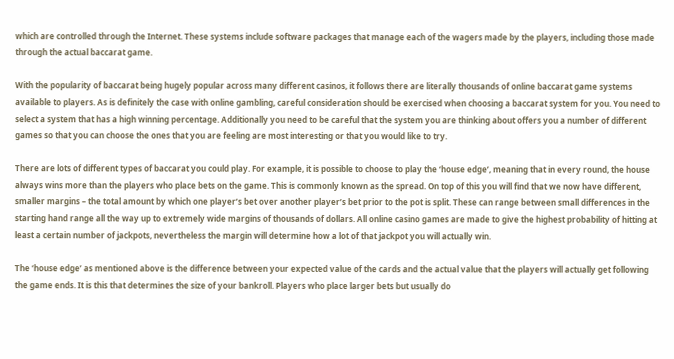which are controlled through the Internet. These systems include software packages that manage each of the wagers made by the players, including those made through the actual baccarat game.

With the popularity of baccarat being hugely popular across many different casinos, it follows there are literally thousands of online baccarat game systems available to players. As is definitely the case with online gambling, careful consideration should be exercised when choosing a baccarat system for you. You need to select a system that has a high winning percentage. Additionally you need to be careful that the system you are thinking about offers you a number of different games so that you can choose the ones that you are feeling are most interesting or that you would like to try.

There are lots of different types of baccarat you could play. For example, it is possible to choose to play the ‘house edge’, meaning that in every round, the house always wins more than the players who place bets on the game. This is commonly known as the spread. On top of this you will find that we now have different, smaller margins – the total amount by which one player’s bet over another player’s bet prior to the pot is split. These can range between small differences in the starting hand range all the way up to extremely wide margins of thousands of dollars. All online casino games are made to give the highest probability of hitting at least a certain number of jackpots, nevertheless the margin will determine how a lot of that jackpot you will actually win.

The ‘house edge’ as mentioned above is the difference between your expected value of the cards and the actual value that the players will actually get following the game ends. It is this that determines the size of your bankroll. Players who place larger bets but usually do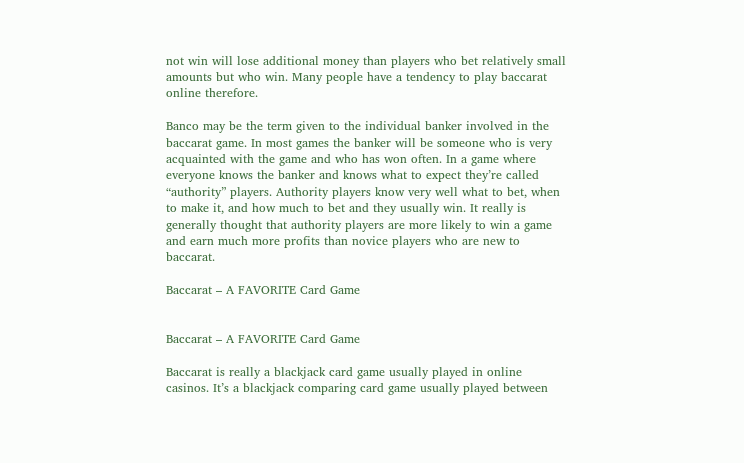not win will lose additional money than players who bet relatively small amounts but who win. Many people have a tendency to play baccarat online therefore.

Banco may be the term given to the individual banker involved in the baccarat game. In most games the banker will be someone who is very acquainted with the game and who has won often. In a game where everyone knows the banker and knows what to expect they’re called “authority” players. Authority players know very well what to bet, when to make it, and how much to bet and they usually win. It really is generally thought that authority players are more likely to win a game and earn much more profits than novice players who are new to baccarat.

Baccarat – A FAVORITE Card Game


Baccarat – A FAVORITE Card Game

Baccarat is really a blackjack card game usually played in online casinos. It’s a blackjack comparing card game usually played between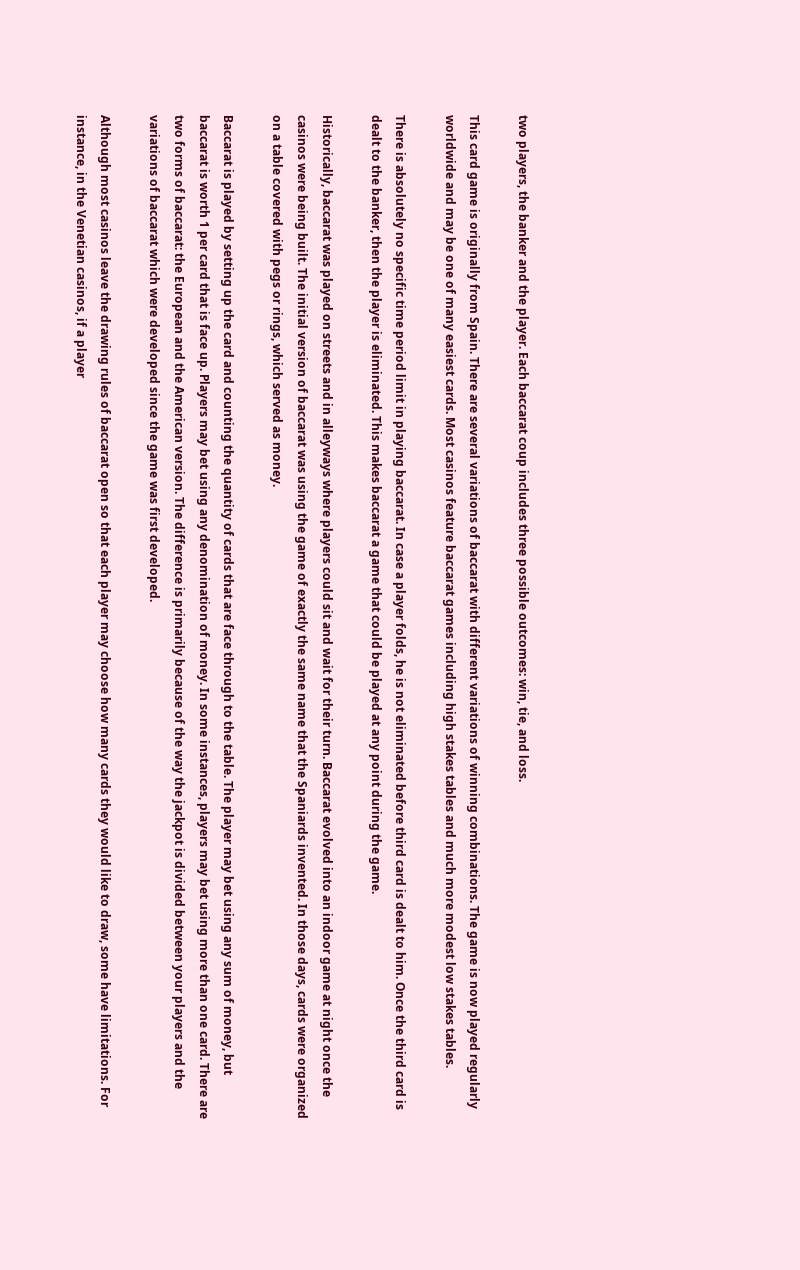two players, the banker and the player. Each baccarat coup includes three possible outcomes: win, tie, and loss.

This card game is originally from Spain. There are several variations of baccarat with different variations of winning combinations. The game is now played regularly worldwide and may be one of many easiest cards. Most casinos feature baccarat games including high stakes tables and much more modest low stakes tables.

There is absolutely no specific time period limit in playing baccarat. In case a player folds, he is not eliminated before third card is dealt to him. Once the third card is dealt to the banker, then the player is eliminated. This makes baccarat a game that could be played at any point during the game.

Historically, baccarat was played on streets and in alleyways where players could sit and wait for their turn. Baccarat evolved into an indoor game at night once the casinos were being built. The initial version of baccarat was using the game of exactly the same name that the Spaniards invented. In those days, cards were organized on a table covered with pegs or rings, which served as money.

Baccarat is played by setting up the card and counting the quantity of cards that are face through to the table. The player may bet using any sum of money, but baccarat is worth 1 per card that is face up. Players may bet using any denomination of money. In some instances, players may bet using more than one card. There are two forms of baccarat: the European and the American version. The difference is primarily because of the way the jackpot is divided between your players and the variations of baccarat which were developed since the game was first developed.

Although most casinos leave the drawing rules of baccarat open so that each player may choose how many cards they would like to draw, some have limitations. For instance, in the Venetian casinos, if a player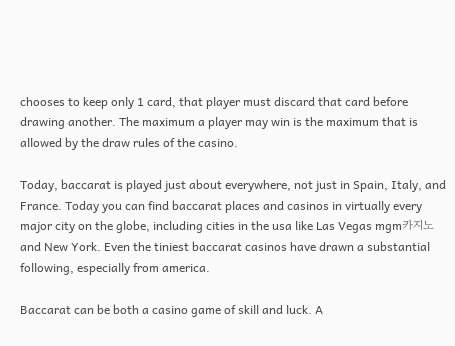chooses to keep only 1 card, that player must discard that card before drawing another. The maximum a player may win is the maximum that is allowed by the draw rules of the casino.

Today, baccarat is played just about everywhere, not just in Spain, Italy, and France. Today you can find baccarat places and casinos in virtually every major city on the globe, including cities in the usa like Las Vegas mgm카지노 and New York. Even the tiniest baccarat casinos have drawn a substantial following, especially from america.

Baccarat can be both a casino game of skill and luck. A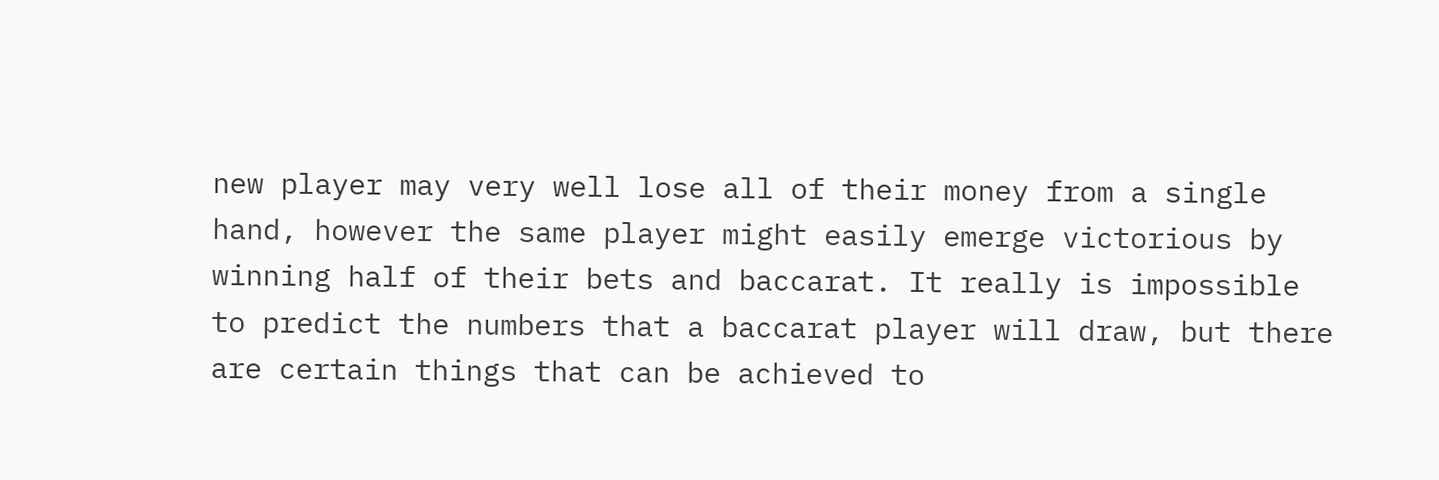new player may very well lose all of their money from a single hand, however the same player might easily emerge victorious by winning half of their bets and baccarat. It really is impossible to predict the numbers that a baccarat player will draw, but there are certain things that can be achieved to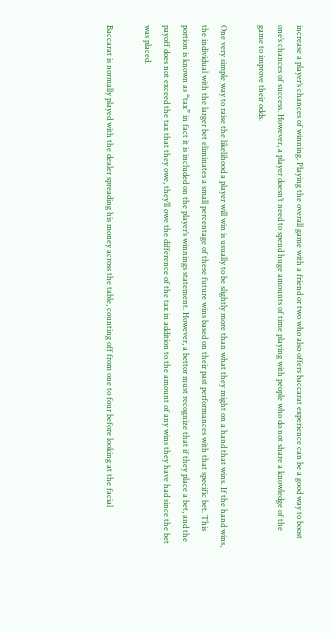increase a player’s chances of winning. Playing the overall game with a friend or two who also offers baccarat experience can be a good way to boost one’s chances of success. However, a player doesn’t need to spend huge amounts of time playing with people who do not share a knowledge of the game to improve their odds.

One very simple way to raise the likelihood a player will win is usually to be slightly more than what they might on a hand that wins. If the hand wins, the individual with the larger bet eliminates a small percentage of these future wins based on their past performances with that specific bet. This portion is known as “tax” in fact it is included on the player’s winnings statement. However, a bettor must recognize that if they place a bet, and the payoff does not exceed the tax that they owe, they’ll owe the difference of the tax in addition to the amount of any wins they have had since the bet was placed.

Baccarat is normally played with the dealer spreading his money across the table, counting off from one to four before looking at the facial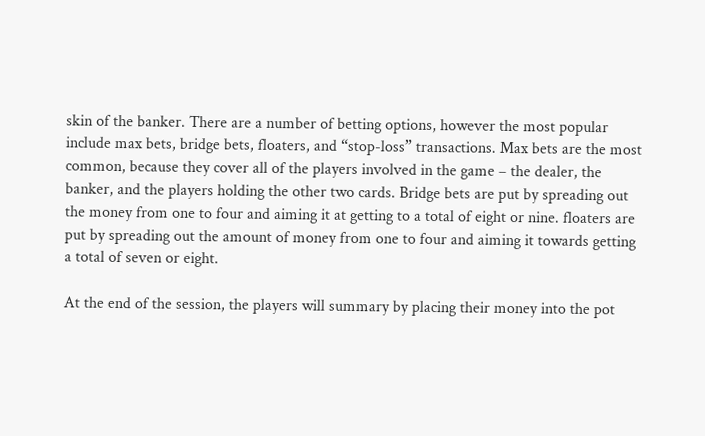skin of the banker. There are a number of betting options, however the most popular include max bets, bridge bets, floaters, and “stop-loss” transactions. Max bets are the most common, because they cover all of the players involved in the game – the dealer, the banker, and the players holding the other two cards. Bridge bets are put by spreading out the money from one to four and aiming it at getting to a total of eight or nine. floaters are put by spreading out the amount of money from one to four and aiming it towards getting a total of seven or eight.

At the end of the session, the players will summary by placing their money into the pot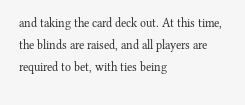and taking the card deck out. At this time, the blinds are raised, and all players are required to bet, with ties being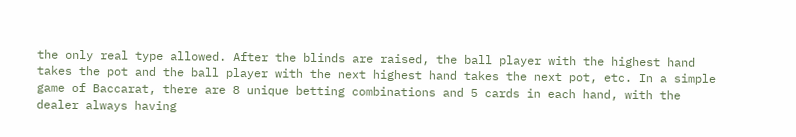the only real type allowed. After the blinds are raised, the ball player with the highest hand takes the pot and the ball player with the next highest hand takes the next pot, etc. In a simple game of Baccarat, there are 8 unique betting combinations and 5 cards in each hand, with the dealer always having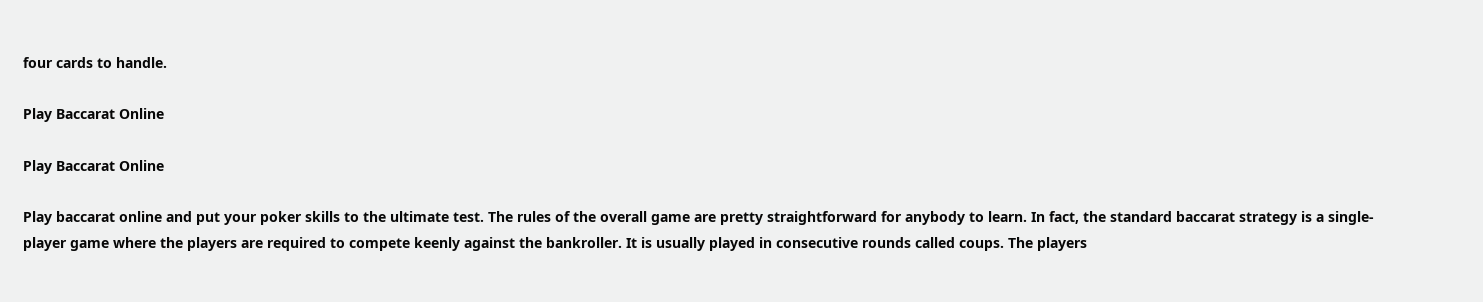four cards to handle.

Play Baccarat Online

Play Baccarat Online

Play baccarat online and put your poker skills to the ultimate test. The rules of the overall game are pretty straightforward for anybody to learn. In fact, the standard baccarat strategy is a single-player game where the players are required to compete keenly against the bankroller. It is usually played in consecutive rounds called coups. The players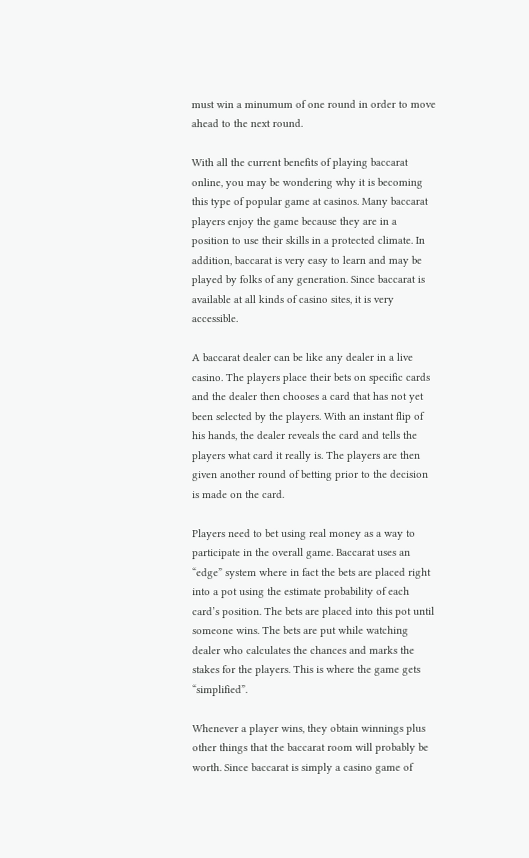must win a minumum of one round in order to move ahead to the next round.

With all the current benefits of playing baccarat online, you may be wondering why it is becoming this type of popular game at casinos. Many baccarat players enjoy the game because they are in a position to use their skills in a protected climate. In addition, baccarat is very easy to learn and may be played by folks of any generation. Since baccarat is available at all kinds of casino sites, it is very accessible.

A baccarat dealer can be like any dealer in a live casino. The players place their bets on specific cards and the dealer then chooses a card that has not yet been selected by the players. With an instant flip of his hands, the dealer reveals the card and tells the players what card it really is. The players are then given another round of betting prior to the decision is made on the card.

Players need to bet using real money as a way to participate in the overall game. Baccarat uses an “edge” system where in fact the bets are placed right into a pot using the estimate probability of each card’s position. The bets are placed into this pot until someone wins. The bets are put while watching dealer who calculates the chances and marks the stakes for the players. This is where the game gets “simplified”.

Whenever a player wins, they obtain winnings plus other things that the baccarat room will probably be worth. Since baccarat is simply a casino game of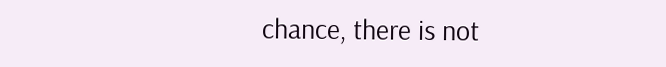chance, there is not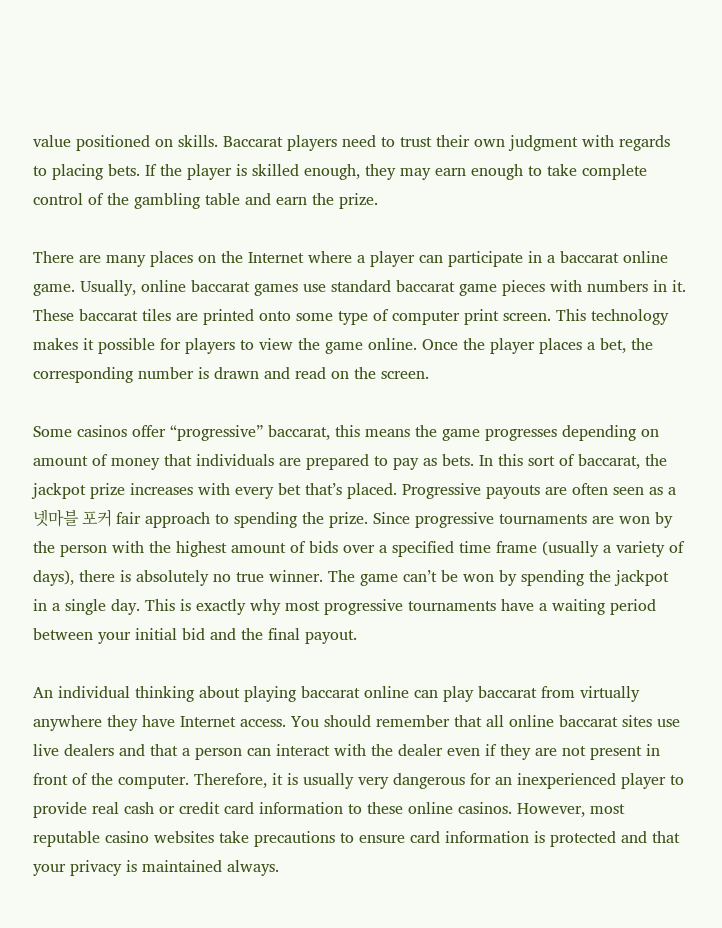value positioned on skills. Baccarat players need to trust their own judgment with regards to placing bets. If the player is skilled enough, they may earn enough to take complete control of the gambling table and earn the prize.

There are many places on the Internet where a player can participate in a baccarat online game. Usually, online baccarat games use standard baccarat game pieces with numbers in it. These baccarat tiles are printed onto some type of computer print screen. This technology makes it possible for players to view the game online. Once the player places a bet, the corresponding number is drawn and read on the screen.

Some casinos offer “progressive” baccarat, this means the game progresses depending on amount of money that individuals are prepared to pay as bets. In this sort of baccarat, the jackpot prize increases with every bet that’s placed. Progressive payouts are often seen as a 넷마블 포커 fair approach to spending the prize. Since progressive tournaments are won by the person with the highest amount of bids over a specified time frame (usually a variety of days), there is absolutely no true winner. The game can’t be won by spending the jackpot in a single day. This is exactly why most progressive tournaments have a waiting period between your initial bid and the final payout.

An individual thinking about playing baccarat online can play baccarat from virtually anywhere they have Internet access. You should remember that all online baccarat sites use live dealers and that a person can interact with the dealer even if they are not present in front of the computer. Therefore, it is usually very dangerous for an inexperienced player to provide real cash or credit card information to these online casinos. However, most reputable casino websites take precautions to ensure card information is protected and that your privacy is maintained always.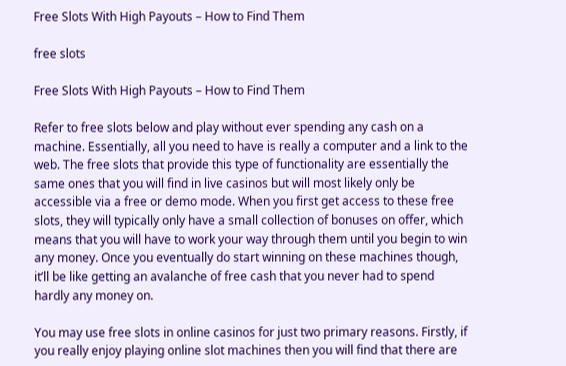Free Slots With High Payouts – How to Find Them

free slots

Free Slots With High Payouts – How to Find Them

Refer to free slots below and play without ever spending any cash on a machine. Essentially, all you need to have is really a computer and a link to the web. The free slots that provide this type of functionality are essentially the same ones that you will find in live casinos but will most likely only be accessible via a free or demo mode. When you first get access to these free slots, they will typically only have a small collection of bonuses on offer, which means that you will have to work your way through them until you begin to win any money. Once you eventually do start winning on these machines though, it’ll be like getting an avalanche of free cash that you never had to spend hardly any money on.

You may use free slots in online casinos for just two primary reasons. Firstly, if you really enjoy playing online slot machines then you will find that there are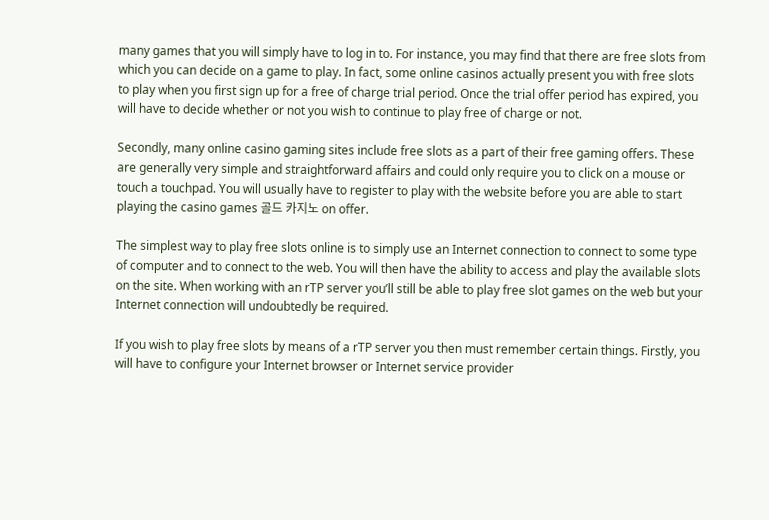many games that you will simply have to log in to. For instance, you may find that there are free slots from which you can decide on a game to play. In fact, some online casinos actually present you with free slots to play when you first sign up for a free of charge trial period. Once the trial offer period has expired, you will have to decide whether or not you wish to continue to play free of charge or not.

Secondly, many online casino gaming sites include free slots as a part of their free gaming offers. These are generally very simple and straightforward affairs and could only require you to click on a mouse or touch a touchpad. You will usually have to register to play with the website before you are able to start playing the casino games 골드 카지노 on offer.

The simplest way to play free slots online is to simply use an Internet connection to connect to some type of computer and to connect to the web. You will then have the ability to access and play the available slots on the site. When working with an rTP server you’ll still be able to play free slot games on the web but your Internet connection will undoubtedly be required.

If you wish to play free slots by means of a rTP server you then must remember certain things. Firstly, you will have to configure your Internet browser or Internet service provider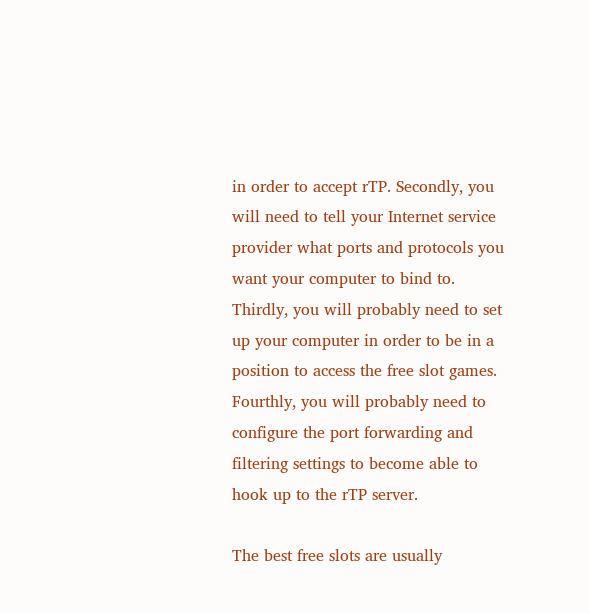in order to accept rTP. Secondly, you will need to tell your Internet service provider what ports and protocols you want your computer to bind to. Thirdly, you will probably need to set up your computer in order to be in a position to access the free slot games. Fourthly, you will probably need to configure the port forwarding and filtering settings to become able to hook up to the rTP server.

The best free slots are usually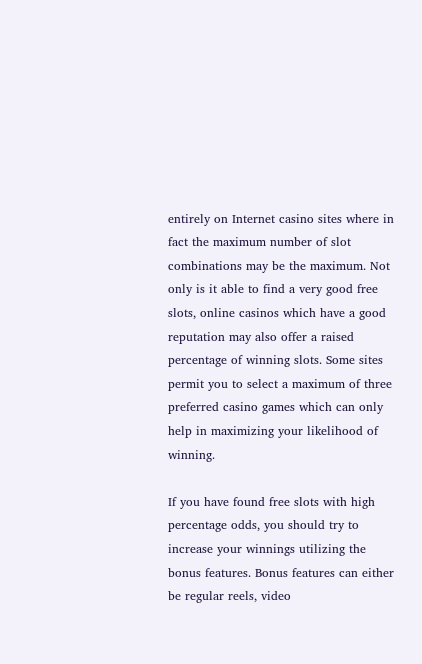entirely on Internet casino sites where in fact the maximum number of slot combinations may be the maximum. Not only is it able to find a very good free slots, online casinos which have a good reputation may also offer a raised percentage of winning slots. Some sites permit you to select a maximum of three preferred casino games which can only help in maximizing your likelihood of winning.

If you have found free slots with high percentage odds, you should try to increase your winnings utilizing the bonus features. Bonus features can either be regular reels, video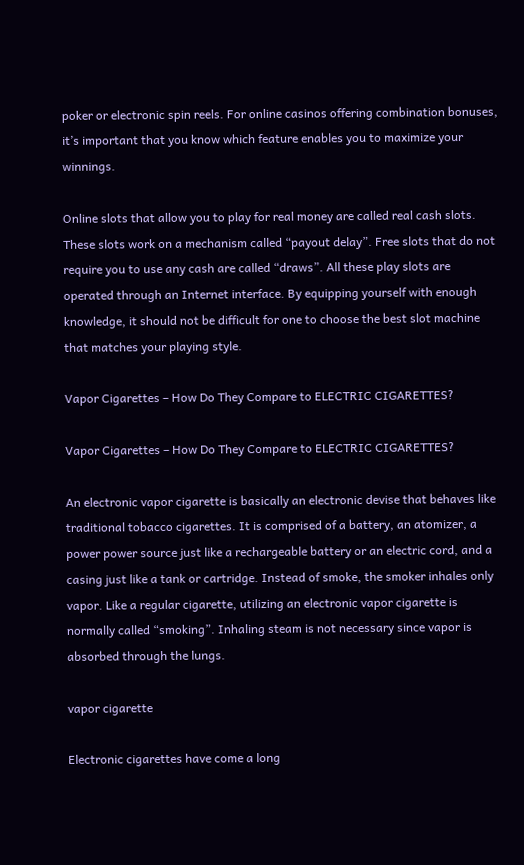poker or electronic spin reels. For online casinos offering combination bonuses, it’s important that you know which feature enables you to maximize your winnings.

Online slots that allow you to play for real money are called real cash slots. These slots work on a mechanism called “payout delay”. Free slots that do not require you to use any cash are called “draws”. All these play slots are operated through an Internet interface. By equipping yourself with enough knowledge, it should not be difficult for one to choose the best slot machine that matches your playing style.

Vapor Cigarettes – How Do They Compare to ELECTRIC CIGARETTES?

Vapor Cigarettes – How Do They Compare to ELECTRIC CIGARETTES?

An electronic vapor cigarette is basically an electronic devise that behaves like traditional tobacco cigarettes. It is comprised of a battery, an atomizer, a power power source just like a rechargeable battery or an electric cord, and a casing just like a tank or cartridge. Instead of smoke, the smoker inhales only vapor. Like a regular cigarette, utilizing an electronic vapor cigarette is normally called “smoking”. Inhaling steam is not necessary since vapor is absorbed through the lungs.

vapor cigarette

Electronic cigarettes have come a long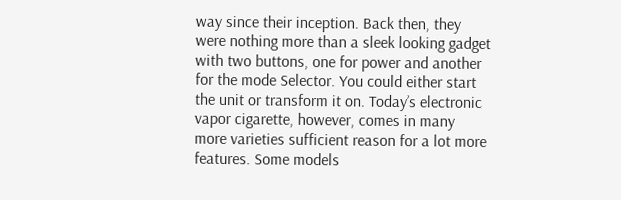way since their inception. Back then, they were nothing more than a sleek looking gadget with two buttons, one for power and another for the mode Selector. You could either start the unit or transform it on. Today’s electronic vapor cigarette, however, comes in many more varieties sufficient reason for a lot more features. Some models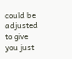could be adjusted to give you just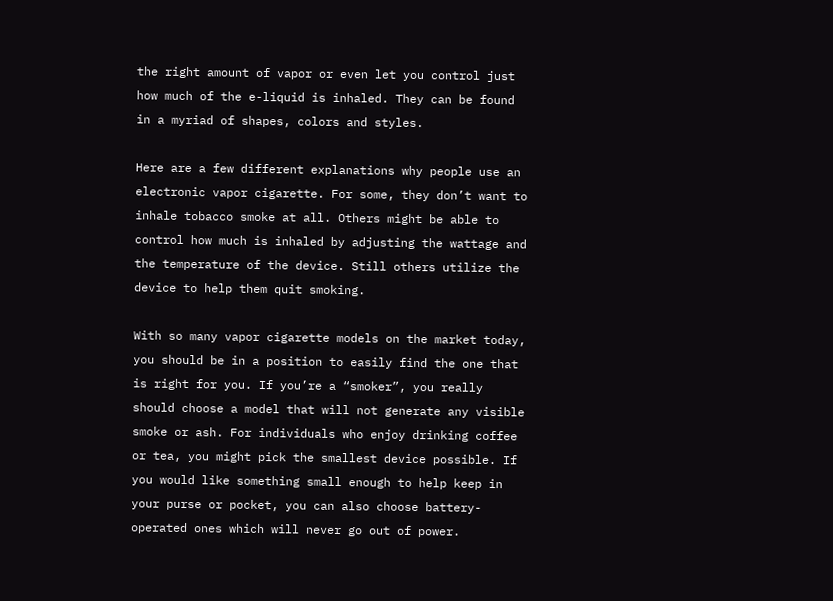the right amount of vapor or even let you control just how much of the e-liquid is inhaled. They can be found in a myriad of shapes, colors and styles.

Here are a few different explanations why people use an electronic vapor cigarette. For some, they don’t want to inhale tobacco smoke at all. Others might be able to control how much is inhaled by adjusting the wattage and the temperature of the device. Still others utilize the device to help them quit smoking.

With so many vapor cigarette models on the market today, you should be in a position to easily find the one that is right for you. If you’re a “smoker”, you really should choose a model that will not generate any visible smoke or ash. For individuals who enjoy drinking coffee or tea, you might pick the smallest device possible. If you would like something small enough to help keep in your purse or pocket, you can also choose battery-operated ones which will never go out of power.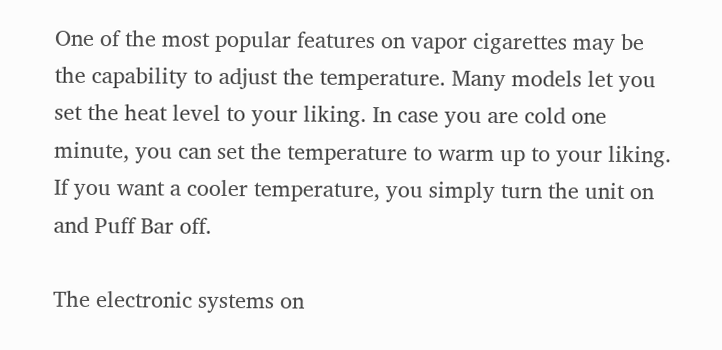One of the most popular features on vapor cigarettes may be the capability to adjust the temperature. Many models let you set the heat level to your liking. In case you are cold one minute, you can set the temperature to warm up to your liking. If you want a cooler temperature, you simply turn the unit on and Puff Bar off.

The electronic systems on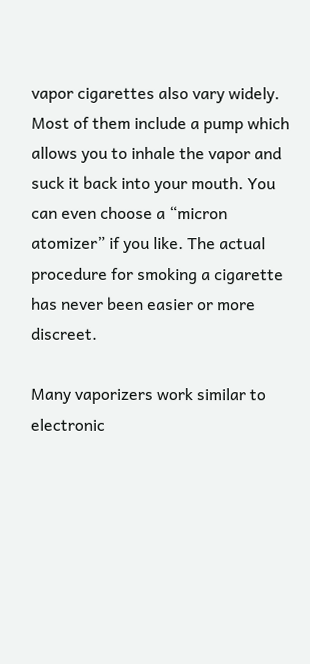vapor cigarettes also vary widely. Most of them include a pump which allows you to inhale the vapor and suck it back into your mouth. You can even choose a “micron atomizer” if you like. The actual procedure for smoking a cigarette has never been easier or more discreet.

Many vaporizers work similar to electronic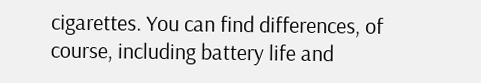cigarettes. You can find differences, of course, including battery life and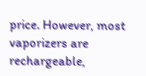price. However, most vaporizers are rechargeable,